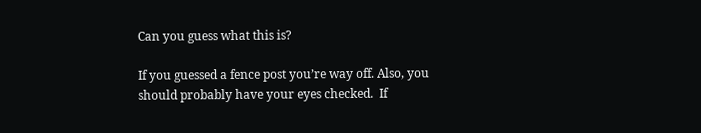Can you guess what this is?

If you guessed a fence post you’re way off. Also, you should probably have your eyes checked.  If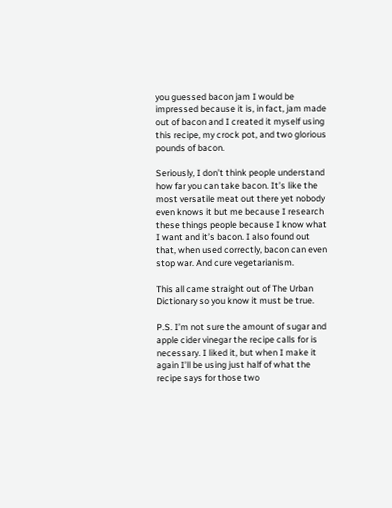you guessed bacon jam I would be impressed because it is, in fact, jam made out of bacon and I created it myself using this recipe, my crock pot, and two glorious pounds of bacon.

Seriously, I don’t think people understand how far you can take bacon. It’s like the most versatile meat out there yet nobody even knows it but me because I research these things people because I know what I want and it’s bacon. I also found out that, when used correctly, bacon can even stop war. And cure vegetarianism.

This all came straight out of The Urban Dictionary so you know it must be true.

P.S. I’m not sure the amount of sugar and apple cider vinegar the recipe calls for is necessary. I liked it, but when I make it again I’ll be using just half of what the recipe says for those two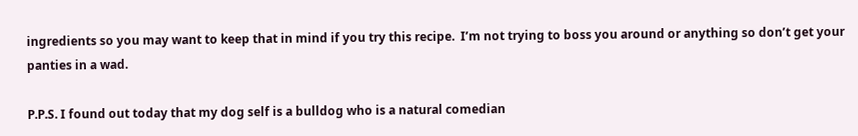ingredients so you may want to keep that in mind if you try this recipe.  I’m not trying to boss you around or anything so don’t get your panties in a wad.

P.P.S. I found out today that my dog self is a bulldog who is a natural comedian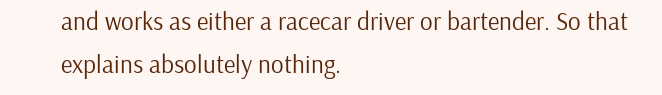and works as either a racecar driver or bartender. So that explains absolutely nothing.